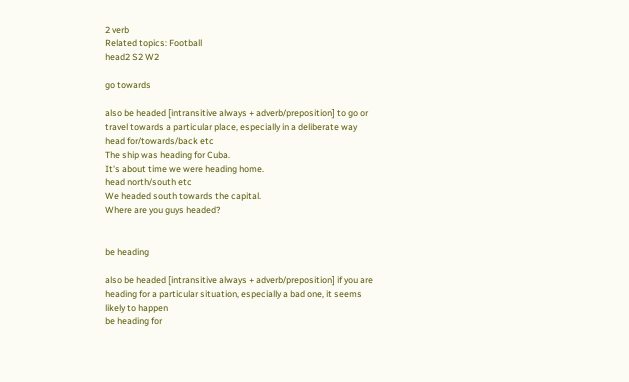2 verb
Related topics: Football
head2 S2 W2

go towards

also be headed [intransitive always + adverb/preposition] to go or travel towards a particular place, especially in a deliberate way
head for/towards/back etc
The ship was heading for Cuba.
It's about time we were heading home.
head north/south etc
We headed south towards the capital.
Where are you guys headed?


be heading

also be headed [intransitive always + adverb/preposition] if you are heading for a particular situation, especially a bad one, it seems likely to happen
be heading for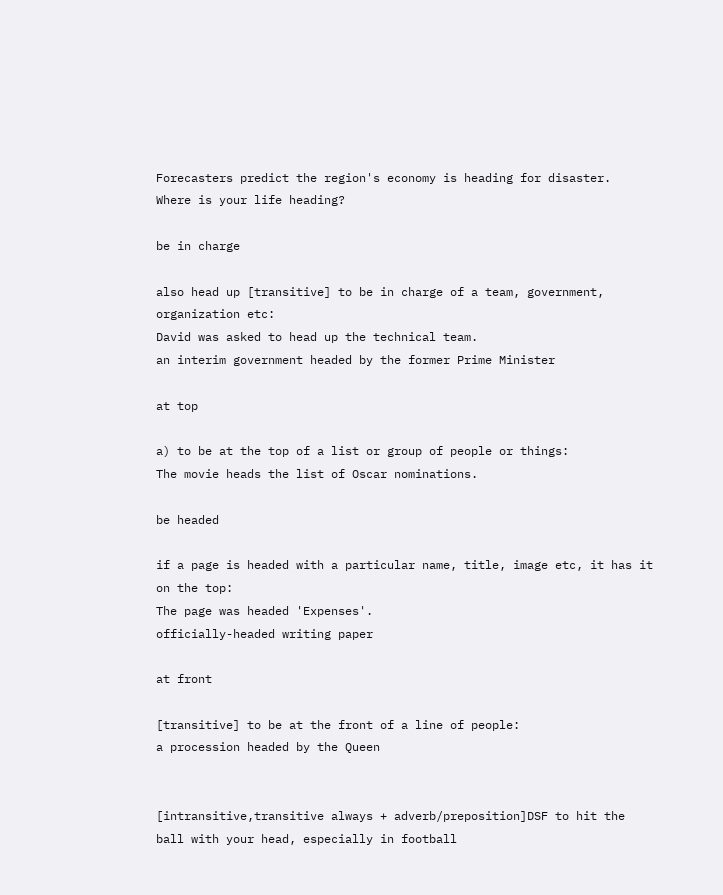Forecasters predict the region's economy is heading for disaster.
Where is your life heading?

be in charge

also head up [transitive] to be in charge of a team, government, organization etc:
David was asked to head up the technical team.
an interim government headed by the former Prime Minister

at top

a) to be at the top of a list or group of people or things:
The movie heads the list of Oscar nominations.

be headed

if a page is headed with a particular name, title, image etc, it has it on the top:
The page was headed 'Expenses'.
officially-headed writing paper

at front

[transitive] to be at the front of a line of people:
a procession headed by the Queen


[intransitive,transitive always + adverb/preposition]DSF to hit the ball with your head, especially in football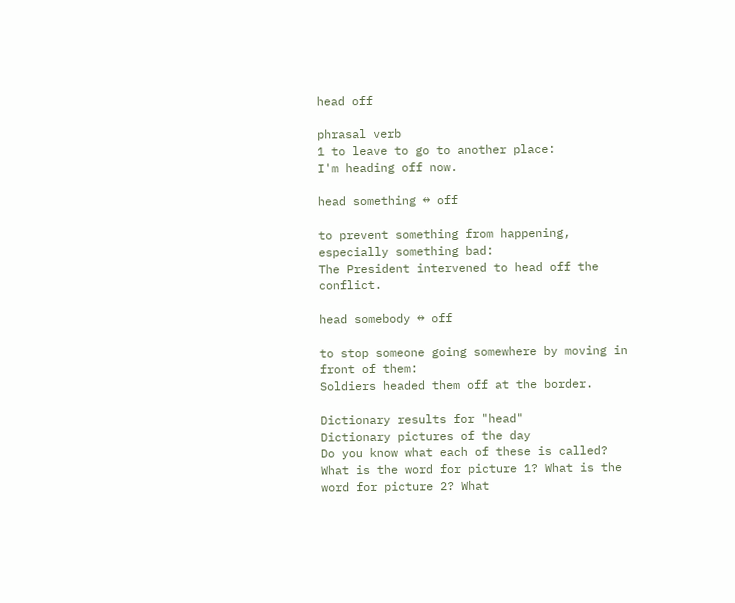head off

phrasal verb
1 to leave to go to another place:
I'm heading off now.

head something ↔ off

to prevent something from happening, especially something bad:
The President intervened to head off the conflict.

head somebody ↔ off

to stop someone going somewhere by moving in front of them:
Soldiers headed them off at the border.

Dictionary results for "head"
Dictionary pictures of the day
Do you know what each of these is called?
What is the word for picture 1? What is the word for picture 2? What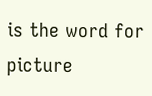is the word for picture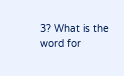3? What is the word for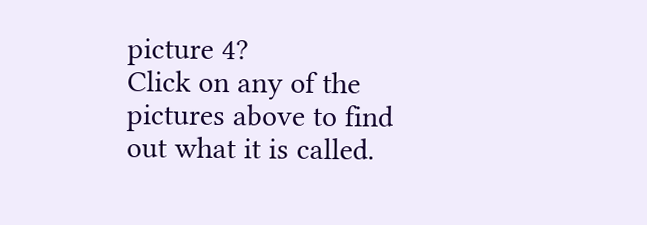picture 4?
Click on any of the pictures above to find out what it is called.